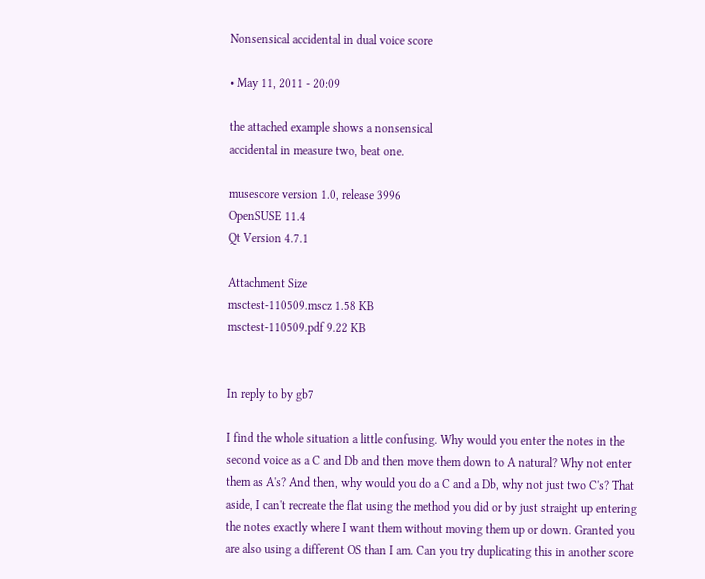Nonsensical accidental in dual voice score

• May 11, 2011 - 20:09

the attached example shows a nonsensical
accidental in measure two, beat one.

musescore version 1.0, release 3996
OpenSUSE 11.4
Qt Version 4.7.1

Attachment Size
msctest-110509.mscz 1.58 KB
msctest-110509.pdf 9.22 KB


In reply to by gb7

I find the whole situation a little confusing. Why would you enter the notes in the second voice as a C and Db and then move them down to A natural? Why not enter them as A's? And then, why would you do a C and a Db, why not just two C's? That aside, I can't recreate the flat using the method you did or by just straight up entering the notes exactly where I want them without moving them up or down. Granted you are also using a different OS than I am. Can you try duplicating this in another score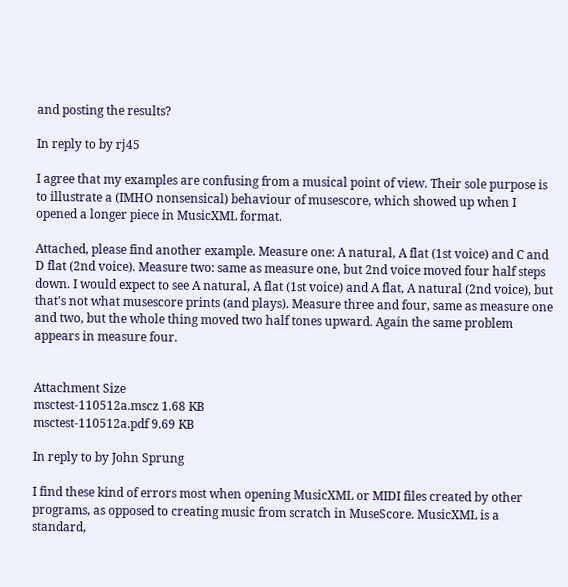and posting the results?

In reply to by rj45

I agree that my examples are confusing from a musical point of view. Their sole purpose is to illustrate a (IMHO nonsensical) behaviour of musescore, which showed up when I opened a longer piece in MusicXML format.

Attached, please find another example. Measure one: A natural, A flat (1st voice) and C and D flat (2nd voice). Measure two: same as measure one, but 2nd voice moved four half steps down. I would expect to see A natural, A flat (1st voice) and A flat, A natural (2nd voice), but that's not what musescore prints (and plays). Measure three and four, same as measure one and two, but the whole thing moved two half tones upward. Again the same problem appears in measure four.


Attachment Size
msctest-110512a.mscz 1.68 KB
msctest-110512a.pdf 9.69 KB

In reply to by John Sprung

I find these kind of errors most when opening MusicXML or MIDI files created by other programs, as opposed to creating music from scratch in MuseScore. MusicXML is a standard,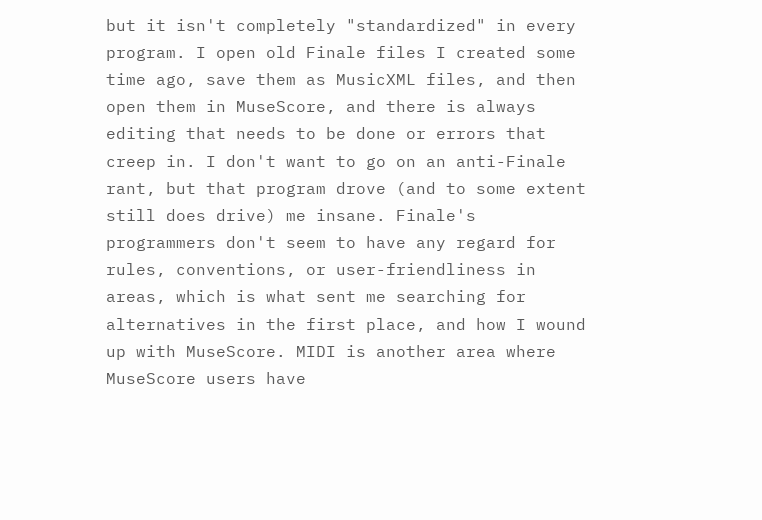but it isn't completely "standardized" in every program. I open old Finale files I created some time ago, save them as MusicXML files, and then open them in MuseScore, and there is always editing that needs to be done or errors that creep in. I don't want to go on an anti-Finale rant, but that program drove (and to some extent still does drive) me insane. Finale's programmers don't seem to have any regard for rules, conventions, or user-friendliness in areas, which is what sent me searching for alternatives in the first place, and how I wound up with MuseScore. MIDI is another area where MuseScore users have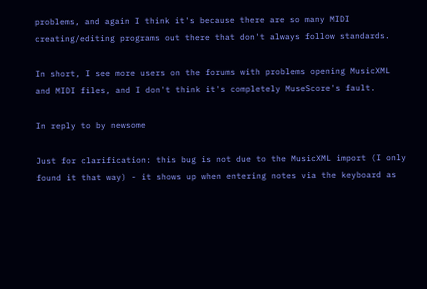problems, and again I think it's because there are so many MIDI creating/editing programs out there that don't always follow standards.

In short, I see more users on the forums with problems opening MusicXML and MIDI files, and I don't think it's completely MuseScore's fault.

In reply to by newsome

Just for clarification: this bug is not due to the MusicXML import (I only found it that way) - it shows up when entering notes via the keyboard as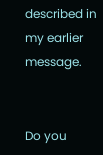described in my earlier message.


Do you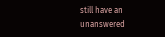still have an unanswered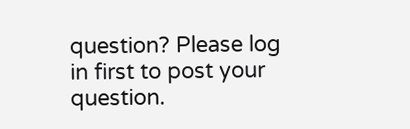question? Please log in first to post your question.